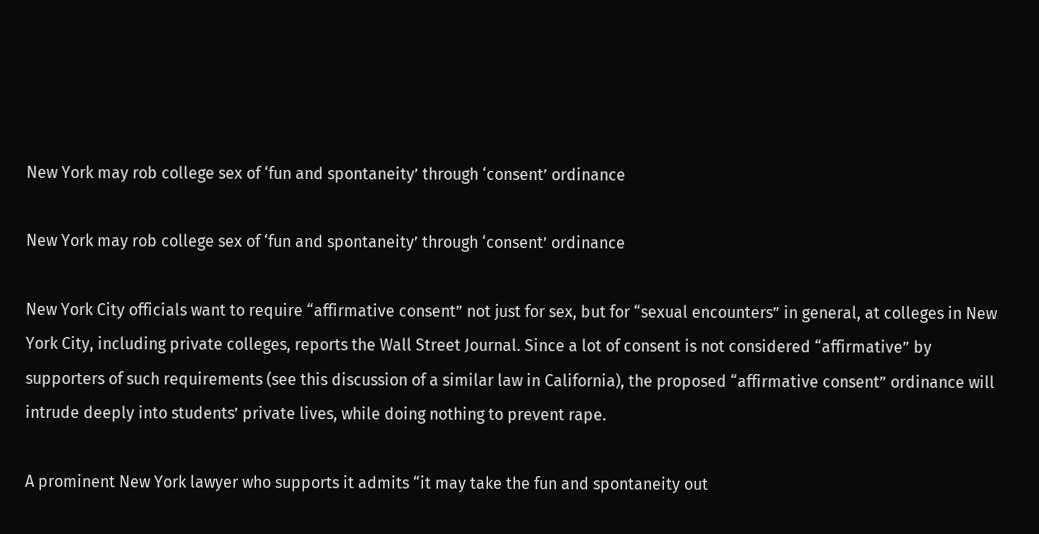New York may rob college sex of ‘fun and spontaneity’ through ‘consent’ ordinance

New York may rob college sex of ‘fun and spontaneity’ through ‘consent’ ordinance

New York City officials want to require “affirmative consent” not just for sex, but for “sexual encounters” in general, at colleges in New York City, including private colleges, reports the Wall Street Journal. Since a lot of consent is not considered “affirmative” by supporters of such requirements (see this discussion of a similar law in California), the proposed “affirmative consent” ordinance will intrude deeply into students’ private lives, while doing nothing to prevent rape.

A prominent New York lawyer who supports it admits “it may take the fun and spontaneity out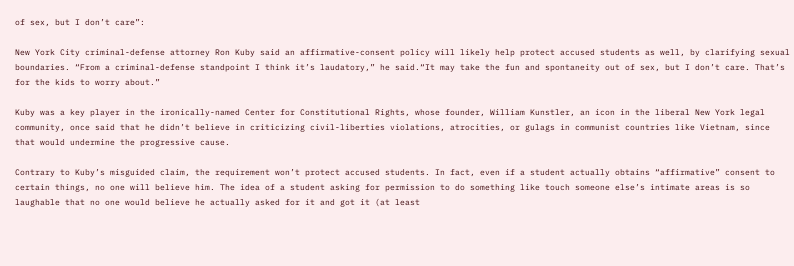of sex, but I don’t care”:

New York City criminal-defense attorney Ron Kuby said an affirmative-consent policy will likely help protect accused students as well, by clarifying sexual boundaries. “From a criminal-defense standpoint I think it’s laudatory,” he said.“It may take the fun and spontaneity out of sex, but I don’t care. That’s for the kids to worry about.”

Kuby was a key player in the ironically-named Center for Constitutional Rights, whose founder, William Kunstler, an icon in the liberal New York legal community, once said that he didn’t believe in criticizing civil-liberties violations, atrocities, or gulags in communist countries like Vietnam, since that would undermine the progressive cause.

Contrary to Kuby’s misguided claim, the requirement won’t protect accused students. In fact, even if a student actually obtains “affirmative” consent to certain things, no one will believe him. The idea of a student asking for permission to do something like touch someone else’s intimate areas is so laughable that no one would believe he actually asked for it and got it (at least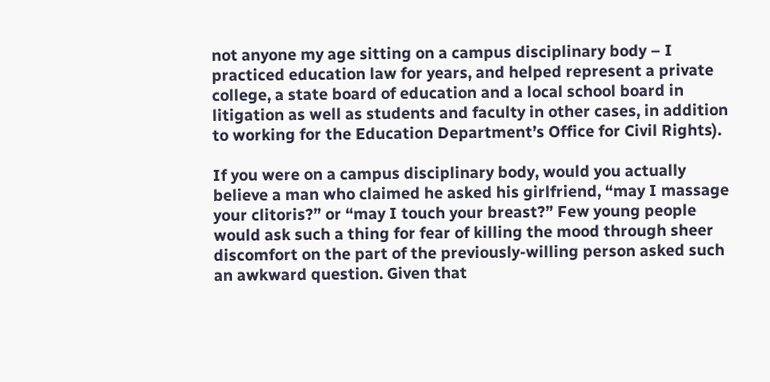not anyone my age sitting on a campus disciplinary body – I practiced education law for years, and helped represent a private college, a state board of education and a local school board in litigation as well as students and faculty in other cases, in addition to working for the Education Department’s Office for Civil Rights).

If you were on a campus disciplinary body, would you actually believe a man who claimed he asked his girlfriend, “may I massage your clitoris?” or “may I touch your breast?” Few young people would ask such a thing for fear of killing the mood through sheer discomfort on the part of the previously-willing person asked such an awkward question. Given that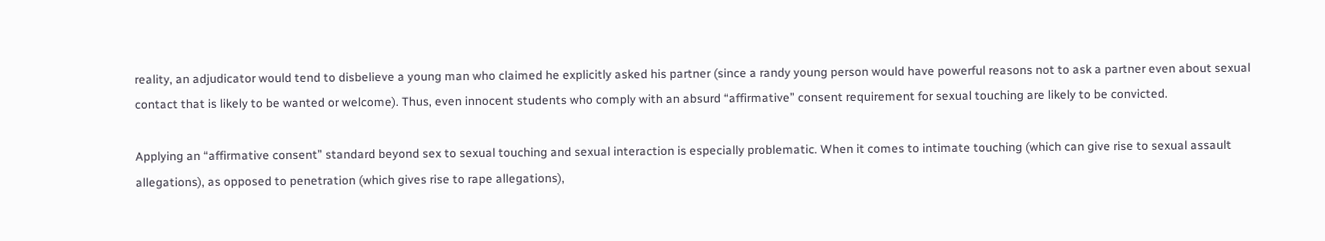reality, an adjudicator would tend to disbelieve a young man who claimed he explicitly asked his partner (since a randy young person would have powerful reasons not to ask a partner even about sexual contact that is likely to be wanted or welcome). Thus, even innocent students who comply with an absurd “affirmative” consent requirement for sexual touching are likely to be convicted.

Applying an “affirmative consent” standard beyond sex to sexual touching and sexual interaction is especially problematic. When it comes to intimate touching (which can give rise to sexual assault allegations), as opposed to penetration (which gives rise to rape allegations),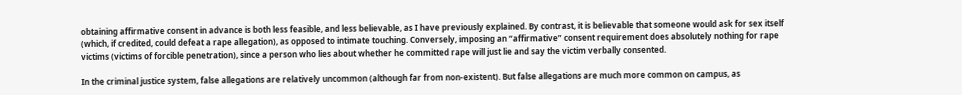obtaining affirmative consent in advance is both less feasible, and less believable, as I have previously explained. By contrast, it is believable that someone would ask for sex itself (which, if credited, could defeat a rape allegation), as opposed to intimate touching. Conversely, imposing an “affirmative” consent requirement does absolutely nothing for rape victims (victims of forcible penetration), since a person who lies about whether he committed rape will just lie and say the victim verbally consented.

In the criminal justice system, false allegations are relatively uncommon (although far from non-existent). But false allegations are much more common on campus, as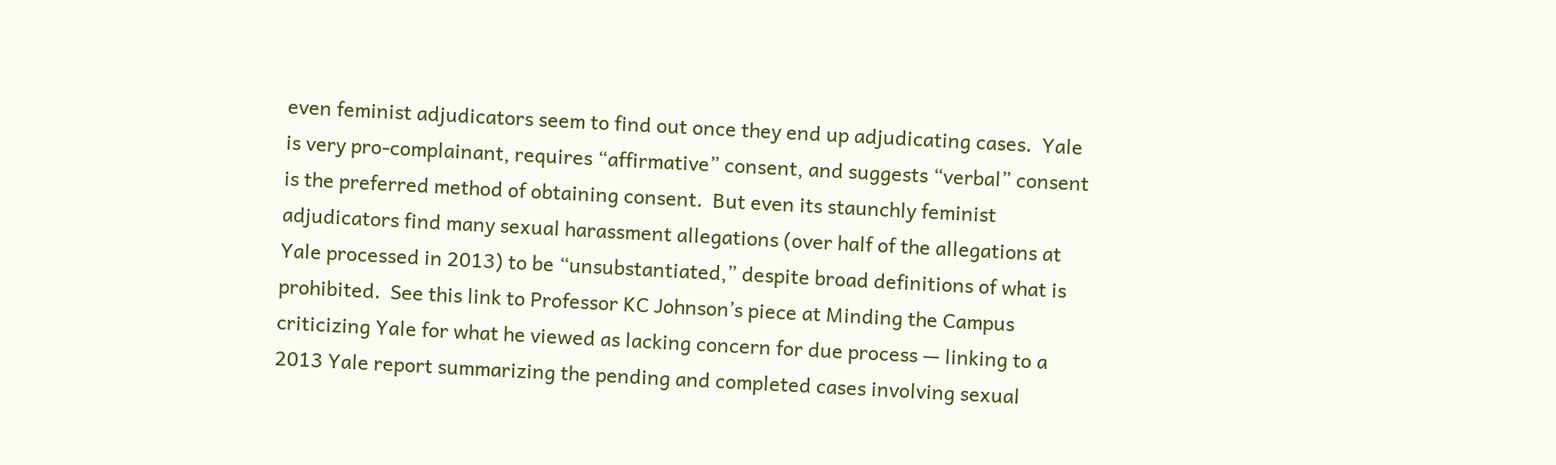even feminist adjudicators seem to find out once they end up adjudicating cases.  Yale is very pro-complainant, requires “affirmative” consent, and suggests “verbal” consent is the preferred method of obtaining consent.  But even its staunchly feminist adjudicators find many sexual harassment allegations (over half of the allegations at Yale processed in 2013) to be “unsubstantiated,” despite broad definitions of what is prohibited.  See this link to Professor KC Johnson’s piece at Minding the Campus criticizing Yale for what he viewed as lacking concern for due process — linking to a 2013 Yale report summarizing the pending and completed cases involving sexual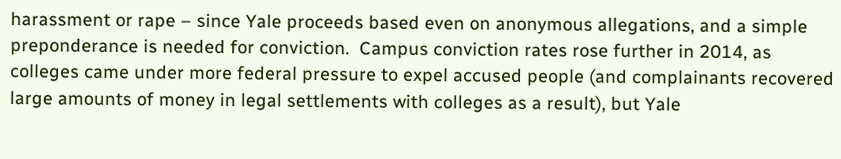harassment or rape – since Yale proceeds based even on anonymous allegations, and a simple preponderance is needed for conviction.  Campus conviction rates rose further in 2014, as colleges came under more federal pressure to expel accused people (and complainants recovered large amounts of money in legal settlements with colleges as a result), but Yale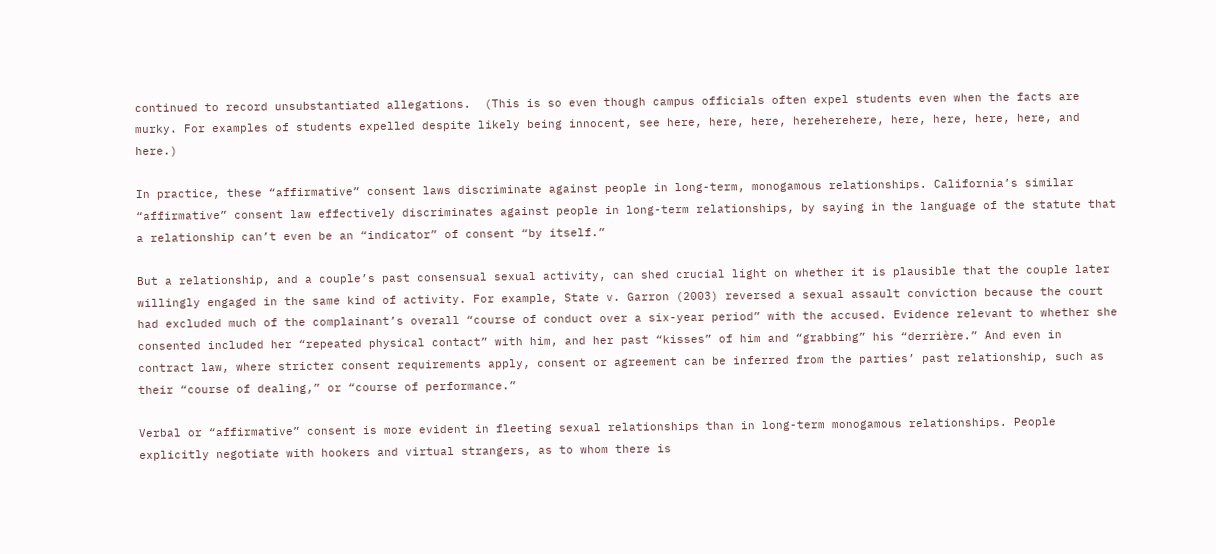continued to record unsubstantiated allegations.  (This is so even though campus officials often expel students even when the facts are murky. For examples of students expelled despite likely being innocent, see here, here, here, hereherehere, here, here, here, here, and here.)

In practice, these “affirmative” consent laws discriminate against people in long-term, monogamous relationships. California’s similar “affirmative” consent law effectively discriminates against people in long-term relationships, by saying in the language of the statute that a relationship can’t even be an “indicator” of consent “by itself.”

But a relationship, and a couple’s past consensual sexual activity, can shed crucial light on whether it is plausible that the couple later willingly engaged in the same kind of activity. For example, State v. Garron (2003) reversed a sexual assault conviction because the court had excluded much of the complainant’s overall “course of conduct over a six-year period” with the accused. Evidence relevant to whether she consented included her “repeated physical contact” with him, and her past “kisses” of him and “grabbing” his “derrière.” And even in contract law, where stricter consent requirements apply, consent or agreement can be inferred from the parties’ past relationship, such as their “course of dealing,” or “course of performance.”

Verbal or “affirmative” consent is more evident in fleeting sexual relationships than in long-term monogamous relationships. People explicitly negotiate with hookers and virtual strangers, as to whom there is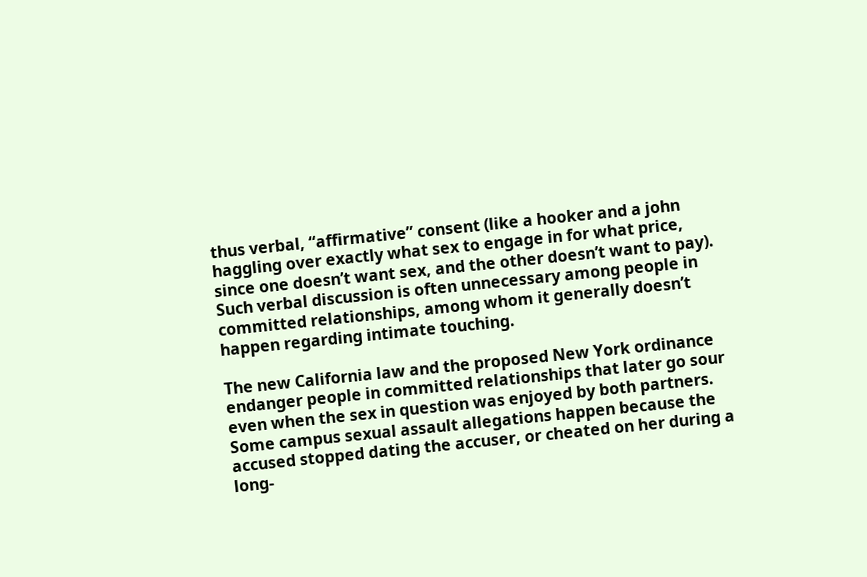thus verbal, “affirmative” consent (like a hooker and a john haggling over exactly what sex to engage in for what price, since one doesn’t want sex, and the other doesn’t want to pay). Such verbal discussion is often unnecessary among people in committed relationships, among whom it generally doesn’t happen regarding intimate touching.

The new California law and the proposed New York ordinance endanger people in committed relationships that later go sour even when the sex in question was enjoyed by both partners. Some campus sexual assault allegations happen because the accused stopped dating the accuser, or cheated on her during a long-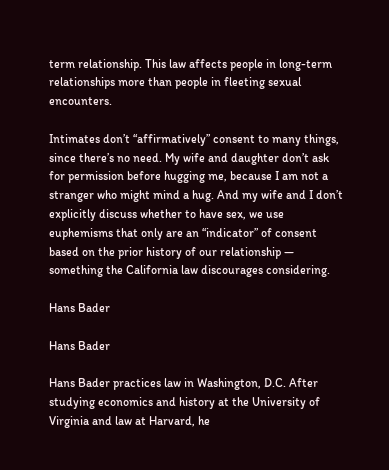term relationship. This law affects people in long-term relationships more than people in fleeting sexual encounters.

Intimates don’t “affirmatively” consent to many things, since there’s no need. My wife and daughter don’t ask for permission before hugging me, because I am not a stranger who might mind a hug. And my wife and I don’t explicitly discuss whether to have sex, we use euphemisms that only are an “indicator” of consent based on the prior history of our relationship — something the California law discourages considering.

Hans Bader

Hans Bader

Hans Bader practices law in Washington, D.C. After studying economics and history at the University of Virginia and law at Harvard, he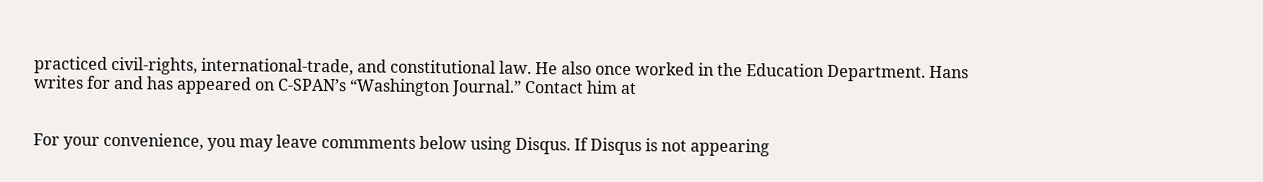practiced civil-rights, international-trade, and constitutional law. He also once worked in the Education Department. Hans writes for and has appeared on C-SPAN’s “Washington Journal.” Contact him at


For your convenience, you may leave commments below using Disqus. If Disqus is not appearing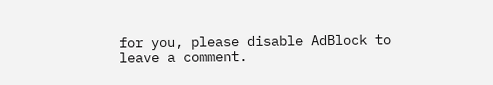for you, please disable AdBlock to leave a comment.